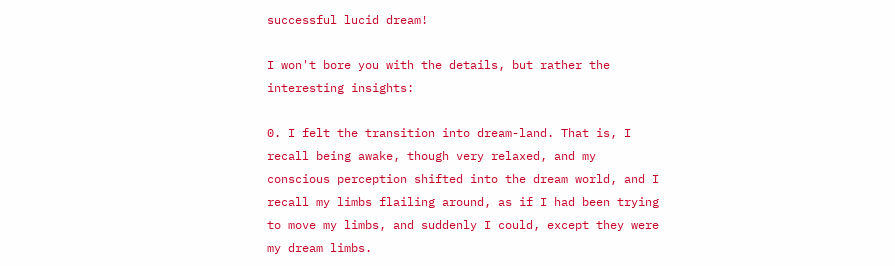successful lucid dream!

I won't bore you with the details, but rather the interesting insights:

0. I felt the transition into dream-land. That is, I recall being awake, though very relaxed, and my conscious perception shifted into the dream world, and I recall my limbs flailing around, as if I had been trying to move my limbs, and suddenly I could, except they were my dream limbs.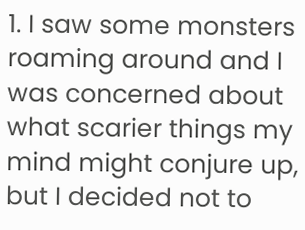1. I saw some monsters roaming around and I was concerned about what scarier things my mind might conjure up, but I decided not to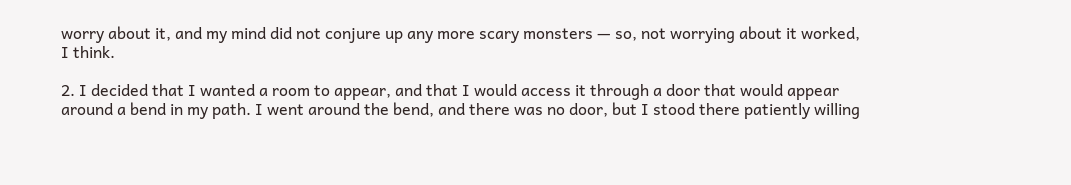worry about it, and my mind did not conjure up any more scary monsters — so, not worrying about it worked, I think.

2. I decided that I wanted a room to appear, and that I would access it through a door that would appear around a bend in my path. I went around the bend, and there was no door, but I stood there patiently willing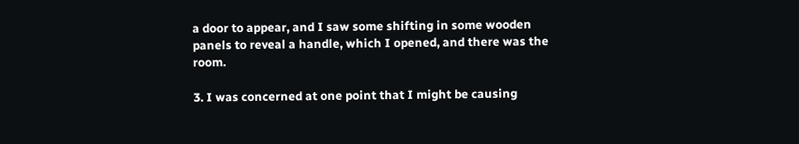a door to appear, and I saw some shifting in some wooden panels to reveal a handle, which I opened, and there was the room.

3. I was concerned at one point that I might be causing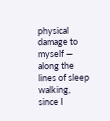physical damage to myself — along the lines of sleep walking, since I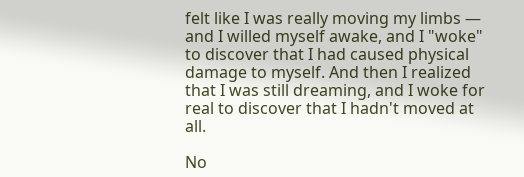felt like I was really moving my limbs — and I willed myself awake, and I "woke" to discover that I had caused physical damage to myself. And then I realized that I was still dreaming, and I woke for real to discover that I hadn't moved at all.

No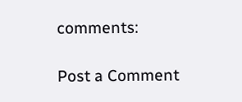comments:

Post a Comment